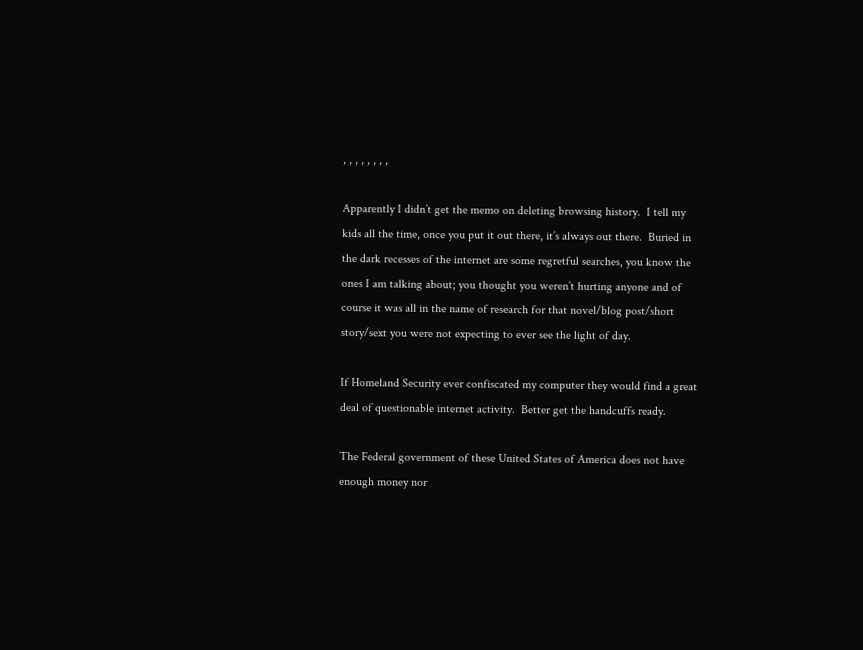, , , , , , , ,

Apparently I didn’t get the memo on deleting browsing history.  I tell my kids all the time, once you put it out there, it’s always out there.  Buried in the dark recesses of the internet are some regretful searches, you know the ones I am talking about; you thought you weren’t hurting anyone and of course it was all in the name of research for that novel/blog post/short story/sext you were not expecting to ever see the light of day.

If Homeland Security ever confiscated my computer they would find a great deal of questionable internet activity.  Better get the handcuffs ready.

The Federal government of these United States of America does not have enough money nor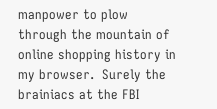manpower to plow through the mountain of online shopping history in my browser.  Surely the brainiacs at the FBI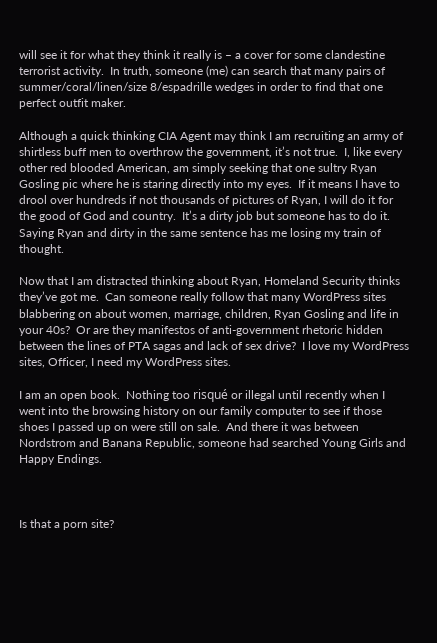will see it for what they think it really is – a cover for some clandestine terrorist activity.  In truth, someone (me) can search that many pairs of summer/coral/linen/size 8/espadrille wedges in order to find that one perfect outfit maker.

Although a quick thinking CIA Agent may think I am recruiting an army of shirtless buff men to overthrow the government, it’s not true.  I, like every other red blooded American, am simply seeking that one sultry Ryan Gosling pic where he is staring directly into my eyes.  If it means I have to drool over hundreds if not thousands of pictures of Ryan, I will do it for the good of God and country.  It’s a dirty job but someone has to do it.  Saying Ryan and dirty in the same sentence has me losing my train of thought.

Now that I am distracted thinking about Ryan, Homeland Security thinks they’ve got me.  Can someone really follow that many WordPress sites blabbering on about women, marriage, children, Ryan Gosling and life in your 40s?  Or are they manifestos of anti-government rhetoric hidden between the lines of PTA sagas and lack of sex drive?  I love my WordPress sites, Officer, I need my WordPress sites.

I am an open book.  Nothing too risqué or illegal until recently when I went into the browsing history on our family computer to see if those shoes I passed up on were still on sale.  And there it was between Nordstrom and Banana Republic, someone had searched Young Girls and Happy Endings.



Is that a porn site?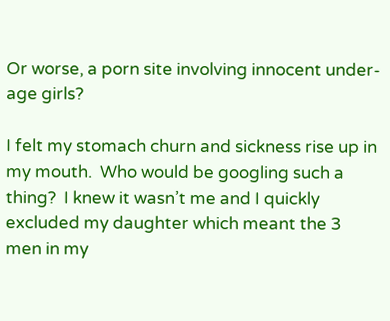Or worse, a porn site involving innocent under-age girls?

I felt my stomach churn and sickness rise up in my mouth.  Who would be googling such a thing?  I knew it wasn’t me and I quickly excluded my daughter which meant the 3 men in my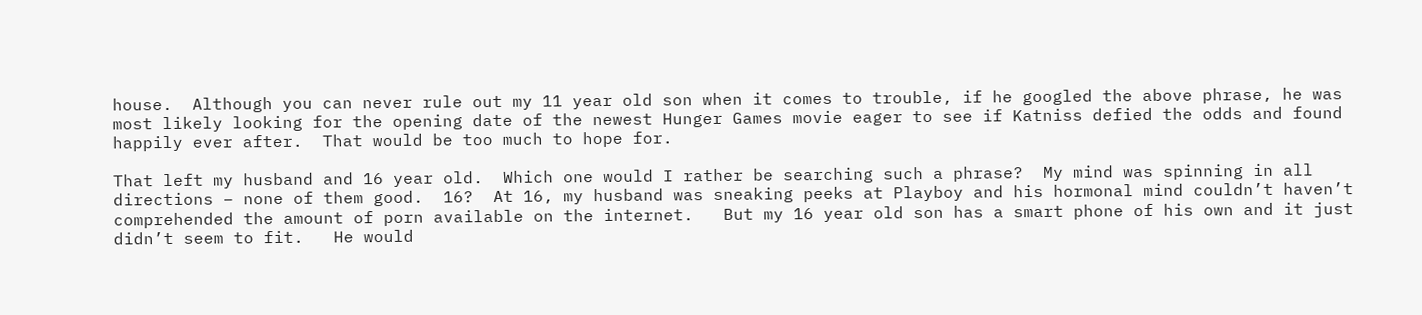house.  Although you can never rule out my 11 year old son when it comes to trouble, if he googled the above phrase, he was most likely looking for the opening date of the newest Hunger Games movie eager to see if Katniss defied the odds and found happily ever after.  That would be too much to hope for.

That left my husband and 16 year old.  Which one would I rather be searching such a phrase?  My mind was spinning in all directions – none of them good.  16?  At 16, my husband was sneaking peeks at Playboy and his hormonal mind couldn’t haven’t comprehended the amount of porn available on the internet.   But my 16 year old son has a smart phone of his own and it just didn’t seem to fit.   He would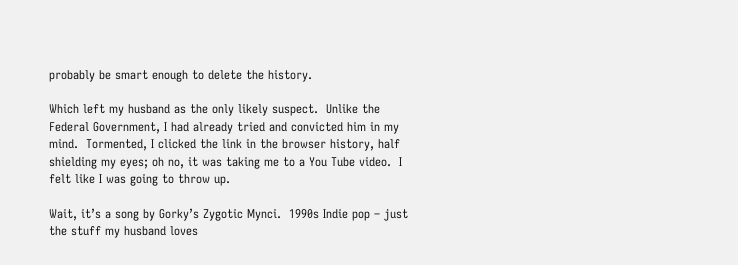probably be smart enough to delete the history.

Which left my husband as the only likely suspect.  Unlike the Federal Government, I had already tried and convicted him in my mind.  Tormented, I clicked the link in the browser history, half shielding my eyes; oh no, it was taking me to a You Tube video.  I felt like I was going to throw up.

Wait, it’s a song by Gorky’s Zygotic Mynci.  1990s Indie pop – just the stuff my husband loves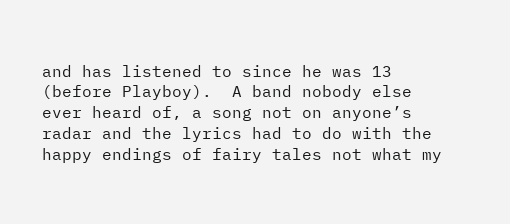and has listened to since he was 13 (before Playboy).  A band nobody else ever heard of, a song not on anyone’s radar and the lyrics had to do with the happy endings of fairy tales not what my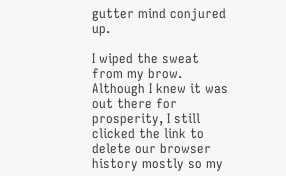gutter mind conjured up.

I wiped the sweat from my brow.  Although I knew it was out there for prosperity, I still clicked the link to delete our browser history mostly so my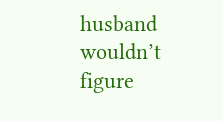husband wouldn’t figure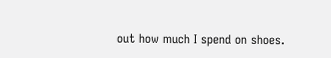out how much I spend on shoes.